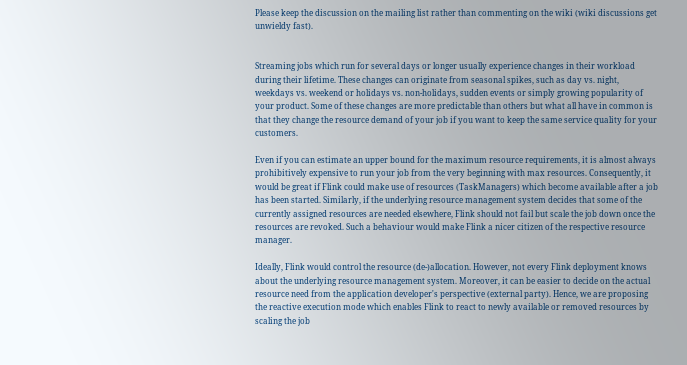Please keep the discussion on the mailing list rather than commenting on the wiki (wiki discussions get unwieldy fast).


Streaming jobs which run for several days or longer usually experience changes in their workload during their lifetime. These changes can originate from seasonal spikes, such as day vs. night, weekdays vs. weekend or holidays vs. non-holidays, sudden events or simply growing popularity of your product. Some of these changes are more predictable than others but what all have in common is that they change the resource demand of your job if you want to keep the same service quality for your customers.

Even if you can estimate an upper bound for the maximum resource requirements, it is almost always prohibitively expensive to run your job from the very beginning with max resources. Consequently, it would be great if Flink could make use of resources (TaskManagers) which become available after a job has been started. Similarly, if the underlying resource management system decides that some of the currently assigned resources are needed elsewhere, Flink should not fail but scale the job down once the resources are revoked. Such a behaviour would make Flink a nicer citizen of the respective resource manager.

Ideally, Flink would control the resource (de-)allocation. However, not every Flink deployment knows about the underlying resource management system. Moreover, it can be easier to decide on the actual resource need from the application developer's perspective (external party). Hence, we are proposing the reactive execution mode which enables Flink to react to newly available or removed resources by scaling the job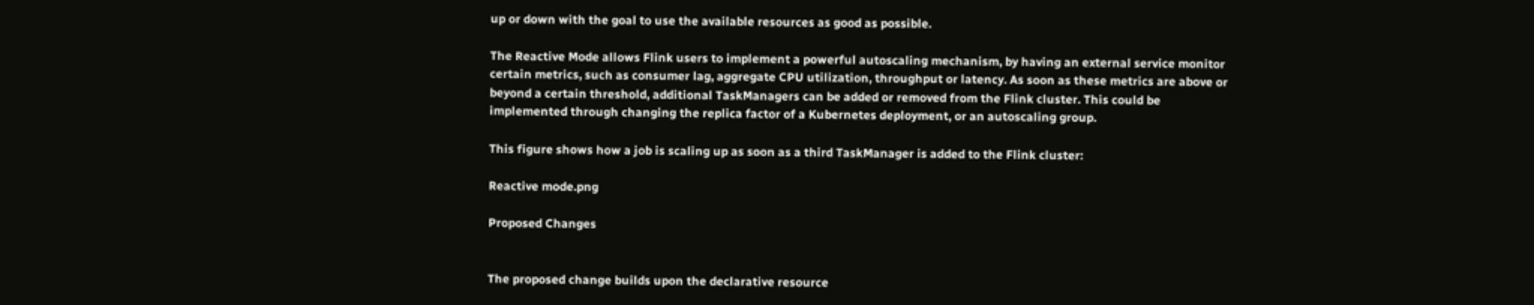up or down with the goal to use the available resources as good as possible.

The Reactive Mode allows Flink users to implement a powerful autoscaling mechanism, by having an external service monitor certain metrics, such as consumer lag, aggregate CPU utilization, throughput or latency. As soon as these metrics are above or beyond a certain threshold, additional TaskManagers can be added or removed from the Flink cluster. This could be implemented through changing the replica factor of a Kubernetes deployment, or an autoscaling group.

This figure shows how a job is scaling up as soon as a third TaskManager is added to the Flink cluster:

Reactive mode.png

Proposed Changes


The proposed change builds upon the declarative resource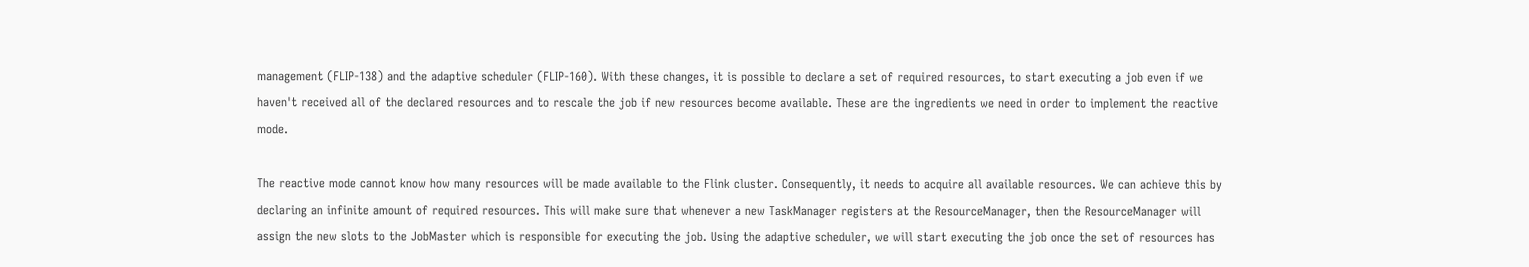management (FLIP-138) and the adaptive scheduler (FLIP-160). With these changes, it is possible to declare a set of required resources, to start executing a job even if we haven't received all of the declared resources and to rescale the job if new resources become available. These are the ingredients we need in order to implement the reactive mode.

The reactive mode cannot know how many resources will be made available to the Flink cluster. Consequently, it needs to acquire all available resources. We can achieve this by declaring an infinite amount of required resources. This will make sure that whenever a new TaskManager registers at the ResourceManager, then the ResourceManager will assign the new slots to the JobMaster which is responsible for executing the job. Using the adaptive scheduler, we will start executing the job once the set of resources has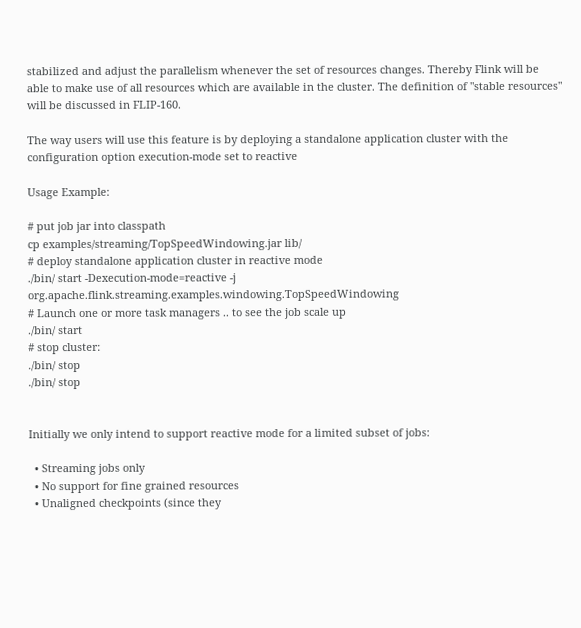stabilized and adjust the parallelism whenever the set of resources changes. Thereby Flink will be able to make use of all resources which are available in the cluster. The definition of "stable resources" will be discussed in FLIP-160.

The way users will use this feature is by deploying a standalone application cluster with the configuration option execution-mode set to reactive

Usage Example:

# put job jar into classpath
cp examples/streaming/TopSpeedWindowing.jar lib/
# deploy standalone application cluster in reactive mode
./bin/ start -Dexecution-mode=reactive -j org.apache.flink.streaming.examples.windowing.TopSpeedWindowing
# Launch one or more task managers .. to see the job scale up
./bin/ start
# stop cluster:
./bin/ stop
./bin/ stop


Initially we only intend to support reactive mode for a limited subset of jobs:

  • Streaming jobs only
  • No support for fine grained resources
  • Unaligned checkpoints (since they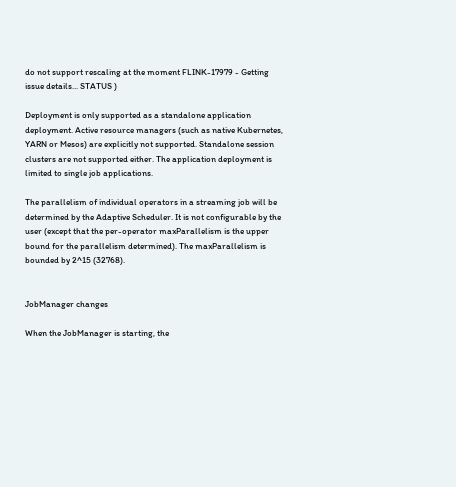do not support rescaling at the moment FLINK-17979 - Getting issue details... STATUS )

Deployment is only supported as a standalone application deployment. Active resource managers (such as native Kubernetes, YARN or Mesos) are explicitly not supported. Standalone session clusters are not supported either. The application deployment is limited to single job applications.

The parallelism of individual operators in a streaming job will be determined by the Adaptive Scheduler. It is not configurable by the user (except that the per-operator maxParallelism is the upper bound for the parallelism determined). The maxParallelism is bounded by 2^15 (32768).


JobManager changes

When the JobManager is starting, the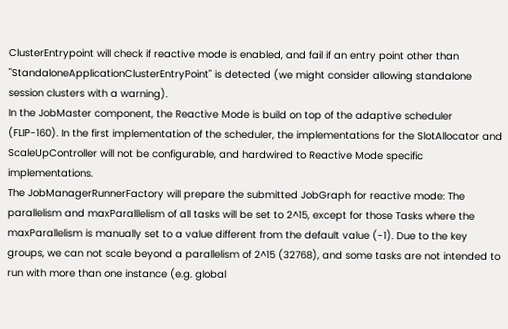ClusterEntrypoint will check if reactive mode is enabled, and fail if an entry point other than "StandaloneApplicationClusterEntryPoint" is detected (we might consider allowing standalone session clusters with a warning).
In the JobMaster component, the Reactive Mode is build on top of the adaptive scheduler (FLIP-160). In the first implementation of the scheduler, the implementations for the SlotAllocator and ScaleUpController will not be configurable, and hardwired to Reactive Mode specific implementations.
The JobManagerRunnerFactory will prepare the submitted JobGraph for reactive mode: The parallelism and maxParalllelism of all tasks will be set to 2^15, except for those Tasks where the maxParallelism is manually set to a value different from the default value (-1). Due to the key groups, we can not scale beyond a parallelism of 2^15 (32768), and some tasks are not intended to run with more than one instance (e.g. global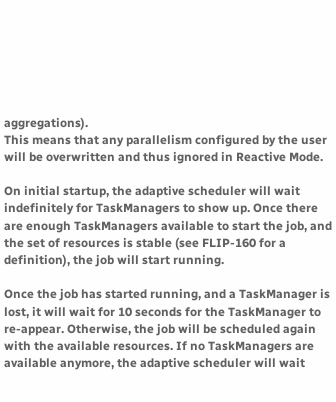aggregations).
This means that any parallelism configured by the user will be overwritten and thus ignored in Reactive Mode.

On initial startup, the adaptive scheduler will wait indefinitely for TaskManagers to show up. Once there are enough TaskManagers available to start the job, and the set of resources is stable (see FLIP-160 for a definition), the job will start running.

Once the job has started running, and a TaskManager is lost, it will wait for 10 seconds for the TaskManager to re-appear. Otherwise, the job will be scheduled again with the available resources. If no TaskManagers are available anymore, the adaptive scheduler will wait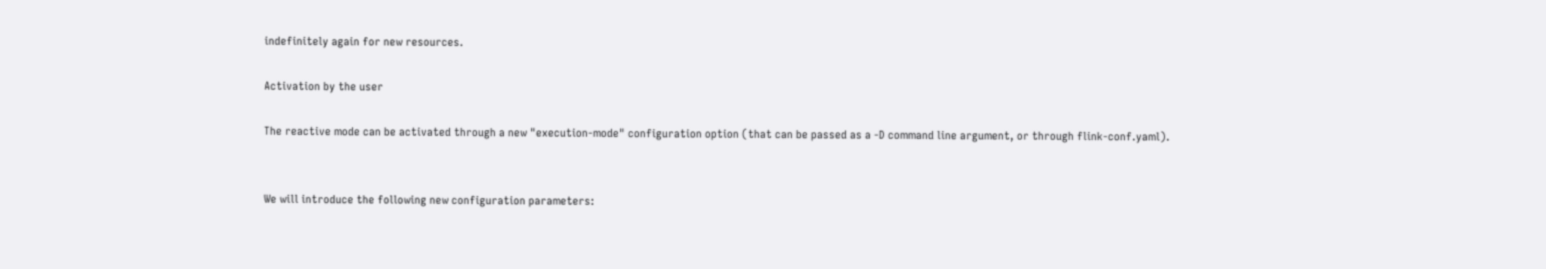indefinitely again for new resources.

Activation by the user

The reactive mode can be activated through a new "execution-mode" configuration option (that can be passed as a -D command line argument, or through flink-conf.yaml).


We will introduce the following new configuration parameters: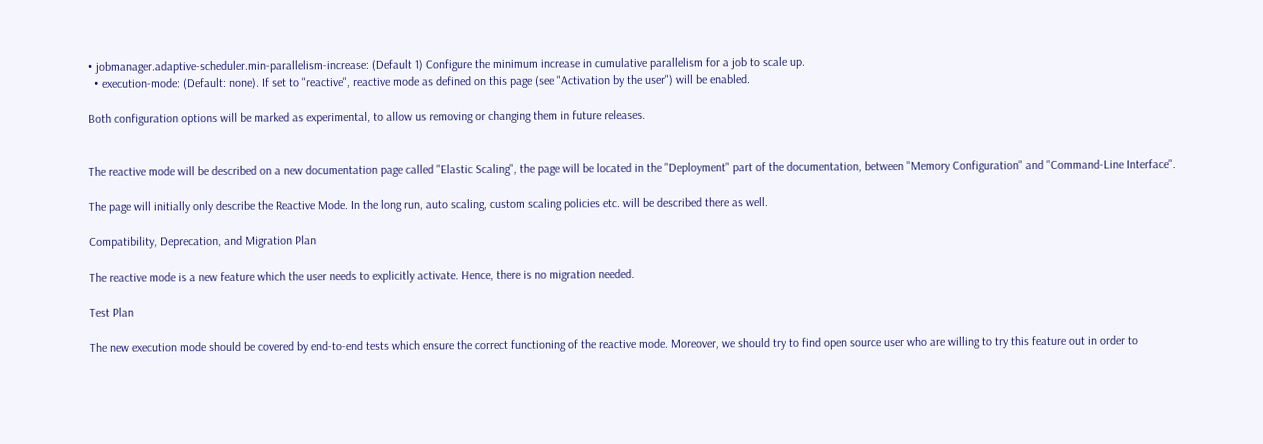• jobmanager.adaptive-scheduler.min-parallelism-increase: (Default 1) Configure the minimum increase in cumulative parallelism for a job to scale up.
  • execution-mode: (Default: none). If set to "reactive", reactive mode as defined on this page (see "Activation by the user") will be enabled.

Both configuration options will be marked as experimental, to allow us removing or changing them in future releases.


The reactive mode will be described on a new documentation page called "Elastic Scaling", the page will be located in the "Deployment" part of the documentation, between "Memory Configuration" and "Command-Line Interface".

The page will initially only describe the Reactive Mode. In the long run, auto scaling, custom scaling policies etc. will be described there as well.

Compatibility, Deprecation, and Migration Plan

The reactive mode is a new feature which the user needs to explicitly activate. Hence, there is no migration needed.

Test Plan

The new execution mode should be covered by end-to-end tests which ensure the correct functioning of the reactive mode. Moreover, we should try to find open source user who are willing to try this feature out in order to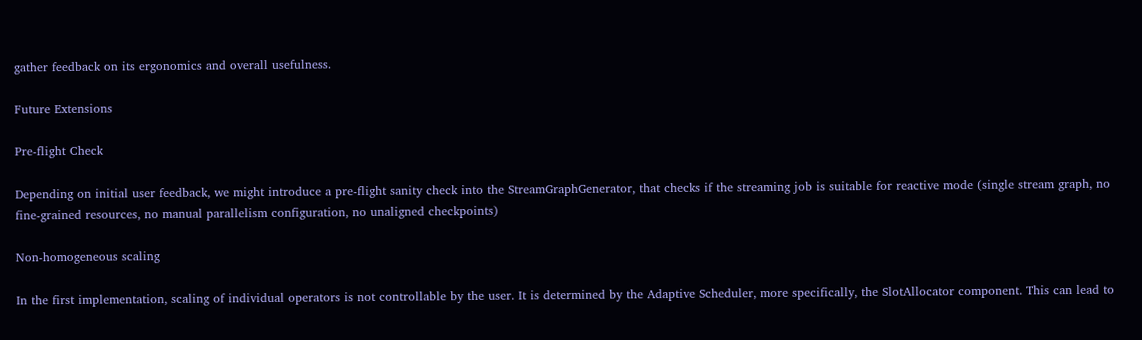gather feedback on its ergonomics and overall usefulness.

Future Extensions

Pre-flight Check

Depending on initial user feedback, we might introduce a pre-flight sanity check into the StreamGraphGenerator, that checks if the streaming job is suitable for reactive mode (single stream graph, no fine-grained resources, no manual parallelism configuration, no unaligned checkpoints)

Non-homogeneous scaling

In the first implementation, scaling of individual operators is not controllable by the user. It is determined by the Adaptive Scheduler, more specifically, the SlotAllocator component. This can lead to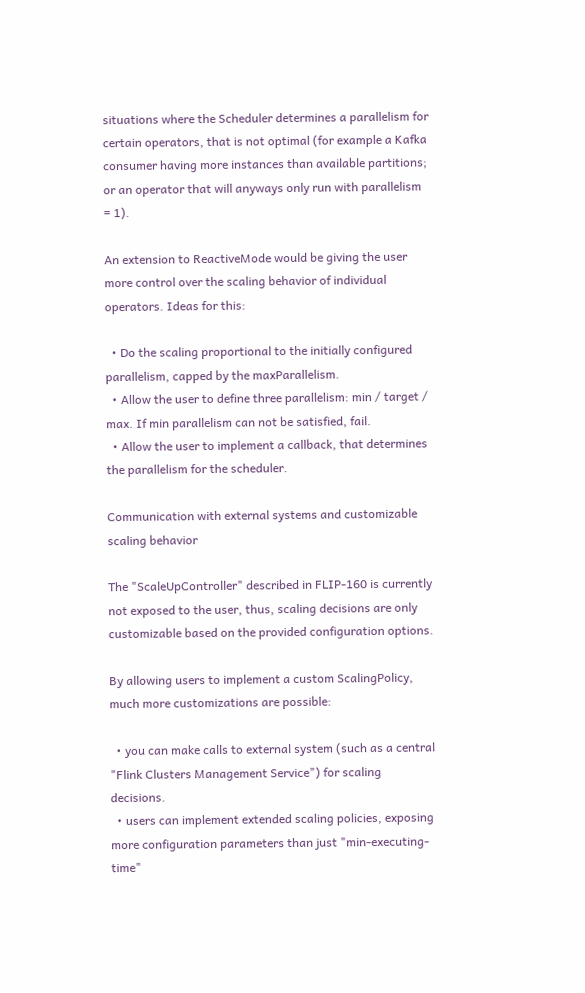situations where the Scheduler determines a parallelism for certain operators, that is not optimal (for example a Kafka consumer having more instances than available partitions; or an operator that will anyways only run with parallelism = 1).

An extension to ReactiveMode would be giving the user more control over the scaling behavior of individual operators. Ideas for this:

  • Do the scaling proportional to the initially configured parallelism, capped by the maxParallelism.
  • Allow the user to define three parallelism: min / target / max. If min parallelism can not be satisfied, fail.
  • Allow the user to implement a callback, that determines the parallelism for the scheduler.

Communication with external systems and customizable scaling behavior

The "ScaleUpController" described in FLIP-160 is currently not exposed to the user, thus, scaling decisions are only customizable based on the provided configuration options.

By allowing users to implement a custom ScalingPolicy, much more customizations are possible:

  • you can make calls to external system (such as a central "Flink Clusters Management Service") for scaling decisions.
  • users can implement extended scaling policies, exposing more configuration parameters than just "min-executing-time"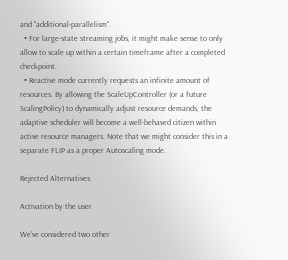and "additional-parallelism".
  • For large-state streaming jobs, it might make sense to only allow to scale up within a certain timeframe after a completed checkpoint.
  • Reactive mode currently requests an infinite amount of resources. By allowing the ScaleUpController (or a future ScalingPolicy) to dynamically adjust resource demands, the adaptive scheduler will become a well-behaved citizen within active resource managers. Note that we might consider this in a separate FLIP as a proper Autoscaling mode.

Rejected Alternatives

Activation by the user

We've considered two other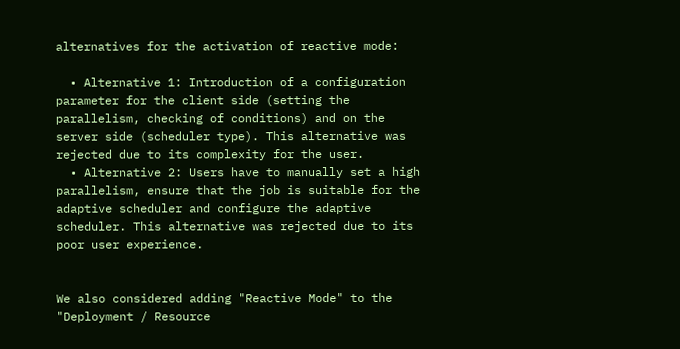alternatives for the activation of reactive mode:

  • Alternative 1: Introduction of a configuration parameter for the client side (setting the parallelism, checking of conditions) and on the server side (scheduler type). This alternative was rejected due to its complexity for the user.
  • Alternative 2: Users have to manually set a high parallelism, ensure that the job is suitable for the adaptive scheduler and configure the adaptive scheduler. This alternative was rejected due to its poor user experience.


We also considered adding "Reactive Mode" to the "Deployment / Resource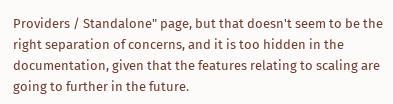Providers / Standalone" page, but that doesn't seem to be the right separation of concerns, and it is too hidden in the documentation, given that the features relating to scaling are going to further in the future.